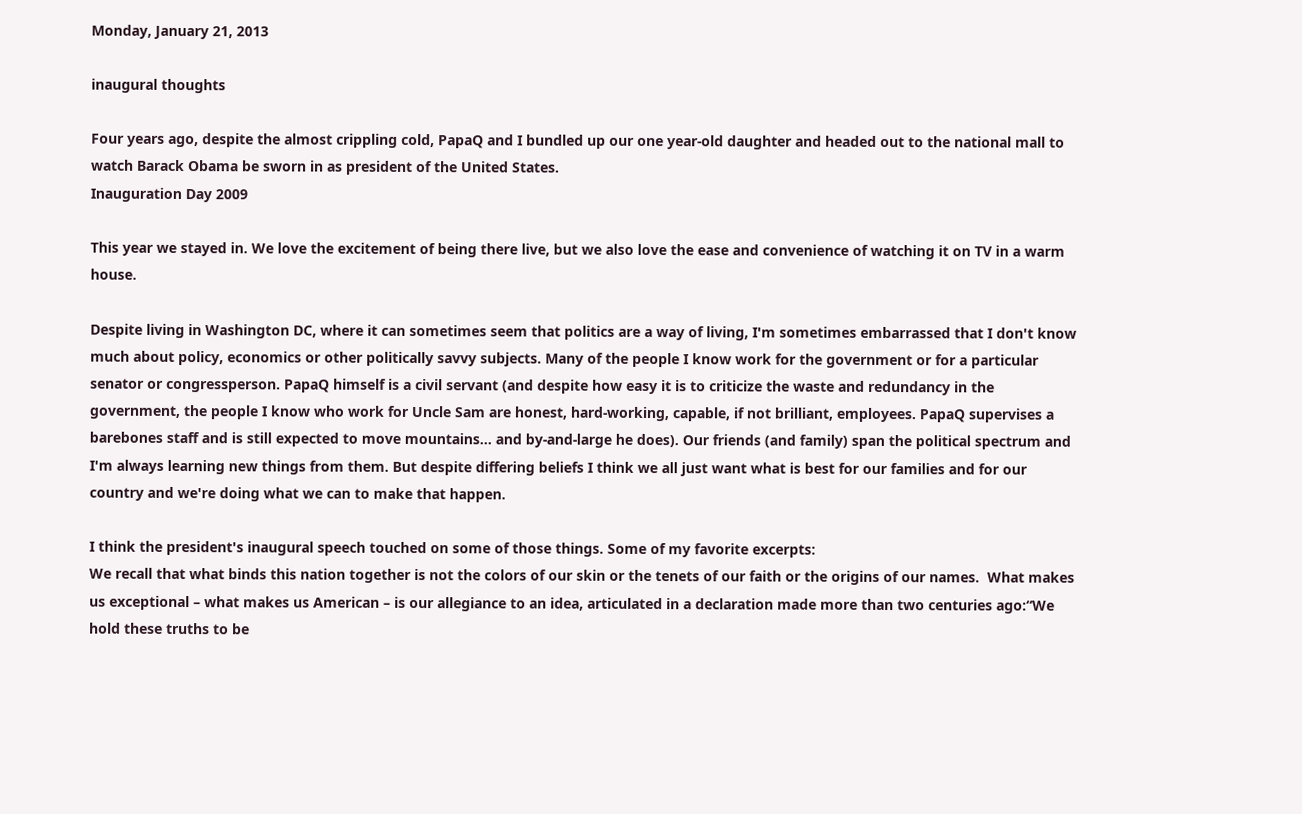Monday, January 21, 2013

inaugural thoughts

Four years ago, despite the almost crippling cold, PapaQ and I bundled up our one year-old daughter and headed out to the national mall to watch Barack Obama be sworn in as president of the United States.
Inauguration Day 2009

This year we stayed in. We love the excitement of being there live, but we also love the ease and convenience of watching it on TV in a warm house.

Despite living in Washington DC, where it can sometimes seem that politics are a way of living, I'm sometimes embarrassed that I don't know much about policy, economics or other politically savvy subjects. Many of the people I know work for the government or for a particular senator or congressperson. PapaQ himself is a civil servant (and despite how easy it is to criticize the waste and redundancy in the government, the people I know who work for Uncle Sam are honest, hard-working, capable, if not brilliant, employees. PapaQ supervises a barebones staff and is still expected to move mountains... and by-and-large he does). Our friends (and family) span the political spectrum and I'm always learning new things from them. But despite differing beliefs I think we all just want what is best for our families and for our country and we're doing what we can to make that happen.

I think the president's inaugural speech touched on some of those things. Some of my favorite excerpts:
We recall that what binds this nation together is not the colors of our skin or the tenets of our faith or the origins of our names.  What makes us exceptional – what makes us American – is our allegiance to an idea, articulated in a declaration made more than two centuries ago:“We hold these truths to be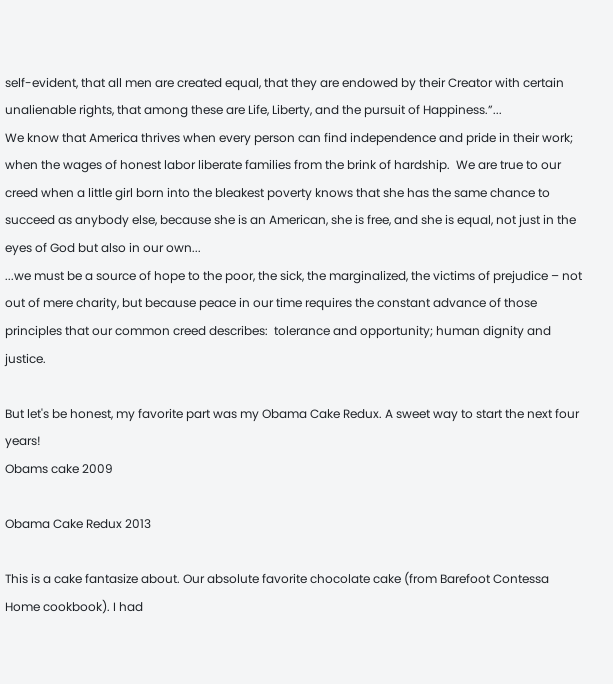self-evident, that all men are created equal, that they are endowed by their Creator with certain unalienable rights, that among these are Life, Liberty, and the pursuit of Happiness.”...
We know that America thrives when every person can find independence and pride in their work; when the wages of honest labor liberate families from the brink of hardship.  We are true to our creed when a little girl born into the bleakest poverty knows that she has the same chance to succeed as anybody else, because she is an American, she is free, and she is equal, not just in the eyes of God but also in our own...
...we must be a source of hope to the poor, the sick, the marginalized, the victims of prejudice – not out of mere charity, but because peace in our time requires the constant advance of those principles that our common creed describes:  tolerance and opportunity; human dignity and justice.

But let's be honest, my favorite part was my Obama Cake Redux. A sweet way to start the next four years!
Obams cake 2009

Obama Cake Redux 2013

This is a cake fantasize about. Our absolute favorite chocolate cake (from Barefoot Contessa Home cookbook). I had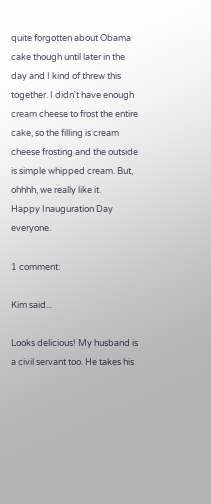quite forgotten about Obama cake though until later in the day and I kind of threw this together. I didn't have enough cream cheese to frost the entire cake, so the filling is cream cheese frosting and the outside is simple whipped cream. But, ohhhh, we really like it.
Happy Inauguration Day everyone.

1 comment:

Kim said...

Looks delicious! My husband is a civil servant too. He takes his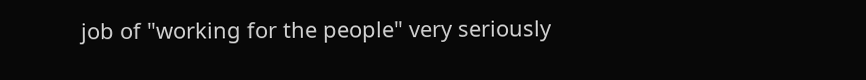job of "working for the people" very seriously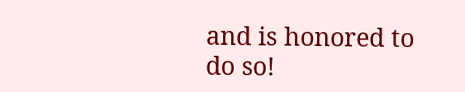and is honored to do so!